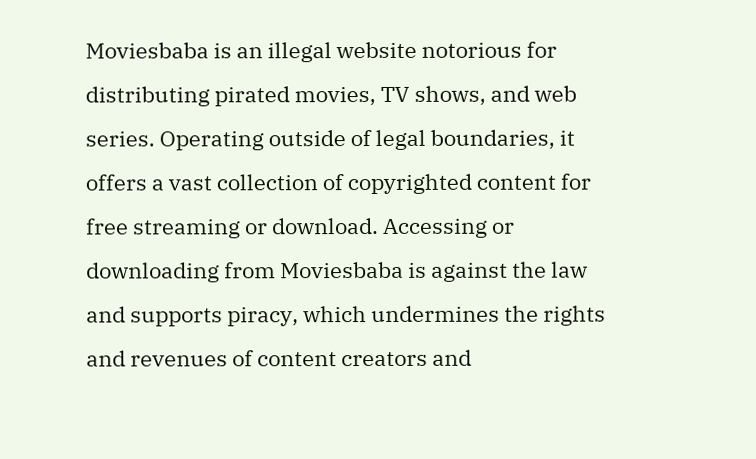Moviesbaba is an illegal website notorious for distributing pirated movies, TV shows, and web series. Operating outside of legal boundaries, it offers a vast collection of copyrighted content for free streaming or download. Accessing or downloading from Moviesbaba is against the law and supports piracy, which undermines the rights and revenues of content creators and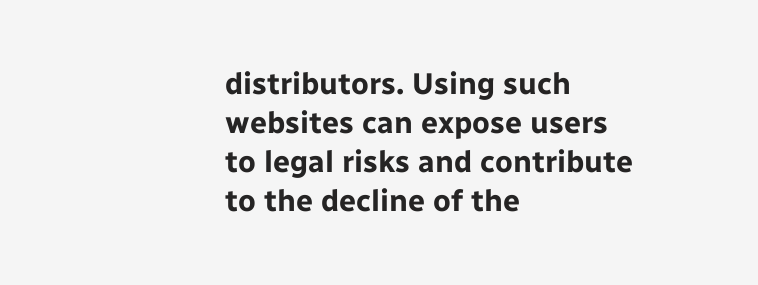distributors. Using such websites can expose users to legal risks and contribute to the decline of the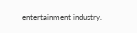entertainment industry.